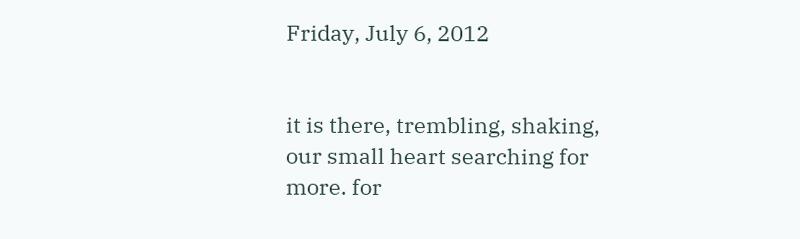Friday, July 6, 2012


it is there, trembling, shaking, our small heart searching for more. for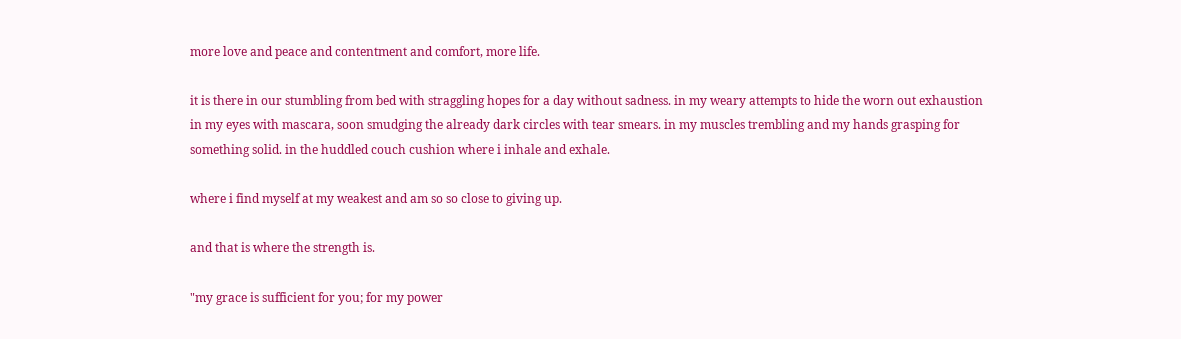more love and peace and contentment and comfort, more life.

it is there in our stumbling from bed with straggling hopes for a day without sadness. in my weary attempts to hide the worn out exhaustion in my eyes with mascara, soon smudging the already dark circles with tear smears. in my muscles trembling and my hands grasping for something solid. in the huddled couch cushion where i inhale and exhale.

where i find myself at my weakest and am so so close to giving up.

and that is where the strength is.

"my grace is sufficient for you; for my power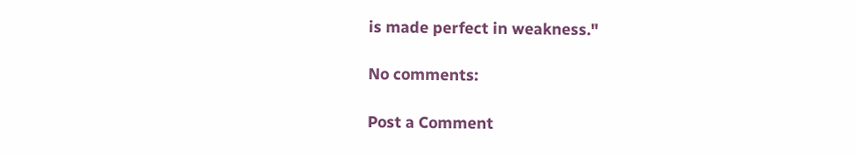is made perfect in weakness."

No comments:

Post a Comment